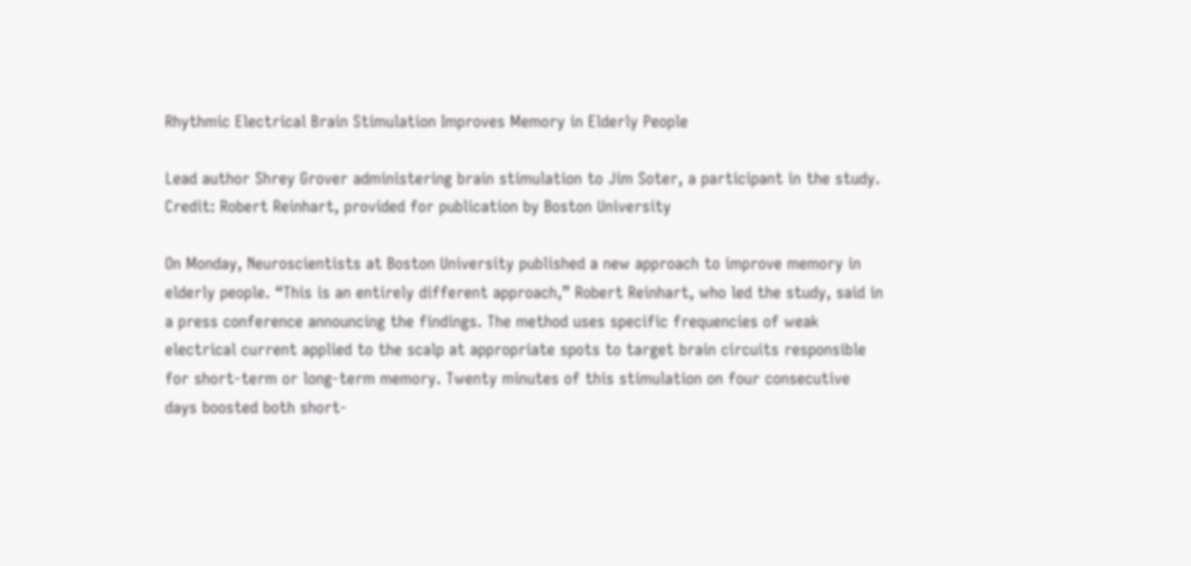Rhythmic Electrical Brain Stimulation Improves Memory in Elderly People

Lead author Shrey Grover administering brain stimulation to Jim Soter, a participant in the study. Credit: Robert Reinhart, provided for publication by Boston University

On Monday, Neuroscientists at Boston University published a new approach to improve memory in elderly people. “This is an entirely different approach,” Robert Reinhart, who led the study, said in a press conference announcing the findings. The method uses specific frequencies of weak electrical current applied to the scalp at appropriate spots to target brain circuits responsible for short-term or long-term memory. Twenty minutes of this stimulation on four consecutive days boosted both short-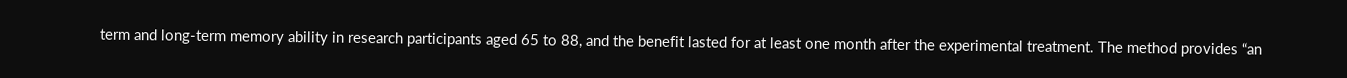term and long-term memory ability in research participants aged 65 to 88, and the benefit lasted for at least one month after the experimental treatment. The method provides “an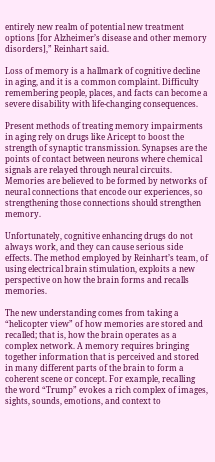entirely new realm of potential new treatment options [for Alzheimer’s disease and other memory disorders],” Reinhart said.

Loss of memory is a hallmark of cognitive decline in aging, and it is a common complaint. Difficulty remembering people, places, and facts can become a severe disability with life-changing consequences.

Present methods of treating memory impairments in aging rely on drugs like Aricept to boost the strength of synaptic transmission. Synapses are the points of contact between neurons where chemical signals are relayed through neural circuits. Memories are believed to be formed by networks of neural connections that encode our experiences, so strengthening those connections should strengthen memory.

Unfortunately, cognitive enhancing drugs do not always work, and they can cause serious side effects. The method employed by Reinhart’s team, of using electrical brain stimulation, exploits a new perspective on how the brain forms and recalls memories.

The new understanding comes from taking a “helicopter view” of how memories are stored and recalled; that is, how the brain operates as a complex network. A memory requires bringing together information that is perceived and stored in many different parts of the brain to form a coherent scene or concept. For example, recalling the word “Trump” evokes a rich complex of images, sights, sounds, emotions, and context to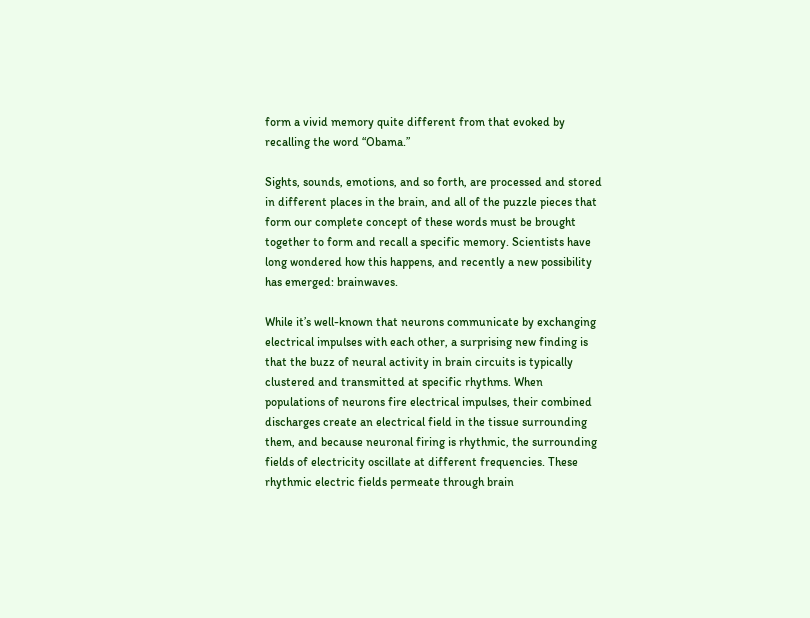form a vivid memory quite different from that evoked by recalling the word “Obama.”

Sights, sounds, emotions, and so forth, are processed and stored in different places in the brain, and all of the puzzle pieces that form our complete concept of these words must be brought together to form and recall a specific memory. Scientists have long wondered how this happens, and recently a new possibility has emerged: brainwaves.

While it’s well-known that neurons communicate by exchanging electrical impulses with each other, a surprising new finding is that the buzz of neural activity in brain circuits is typically clustered and transmitted at specific rhythms. When populations of neurons fire electrical impulses, their combined discharges create an electrical field in the tissue surrounding them, and because neuronal firing is rhythmic, the surrounding fields of electricity oscillate at different frequencies. These rhythmic electric fields permeate through brain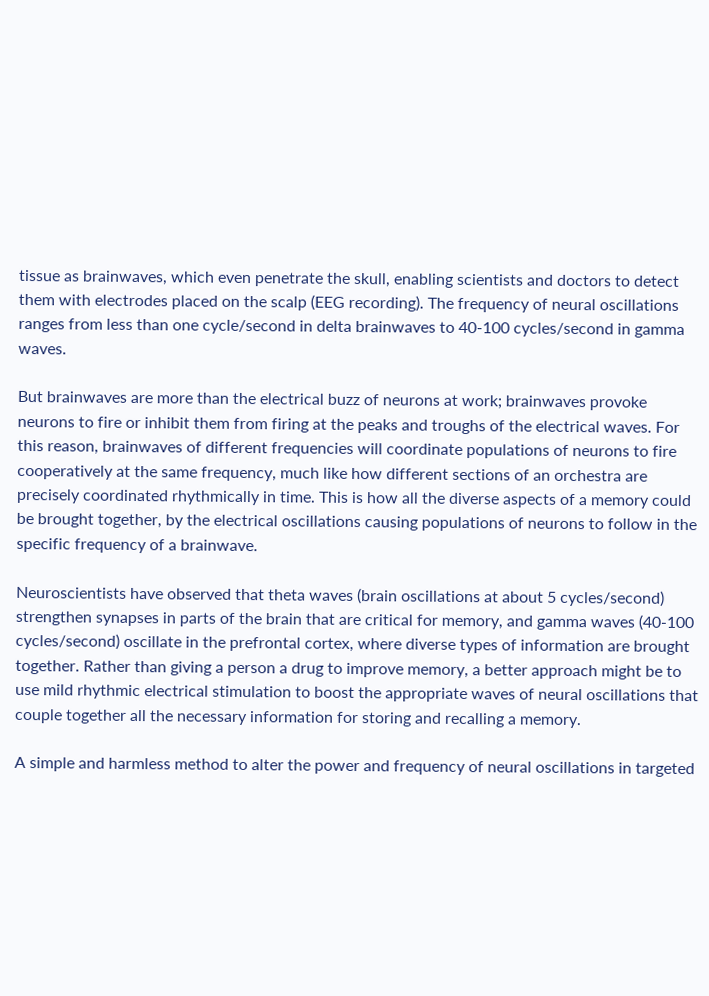tissue as brainwaves, which even penetrate the skull, enabling scientists and doctors to detect them with electrodes placed on the scalp (EEG recording). The frequency of neural oscillations ranges from less than one cycle/second in delta brainwaves to 40-100 cycles/second in gamma waves.

But brainwaves are more than the electrical buzz of neurons at work; brainwaves provoke neurons to fire or inhibit them from firing at the peaks and troughs of the electrical waves. For this reason, brainwaves of different frequencies will coordinate populations of neurons to fire cooperatively at the same frequency, much like how different sections of an orchestra are precisely coordinated rhythmically in time. This is how all the diverse aspects of a memory could be brought together, by the electrical oscillations causing populations of neurons to follow in the specific frequency of a brainwave.

Neuroscientists have observed that theta waves (brain oscillations at about 5 cycles/second) strengthen synapses in parts of the brain that are critical for memory, and gamma waves (40-100 cycles/second) oscillate in the prefrontal cortex, where diverse types of information are brought together. Rather than giving a person a drug to improve memory, a better approach might be to use mild rhythmic electrical stimulation to boost the appropriate waves of neural oscillations that couple together all the necessary information for storing and recalling a memory.

A simple and harmless method to alter the power and frequency of neural oscillations in targeted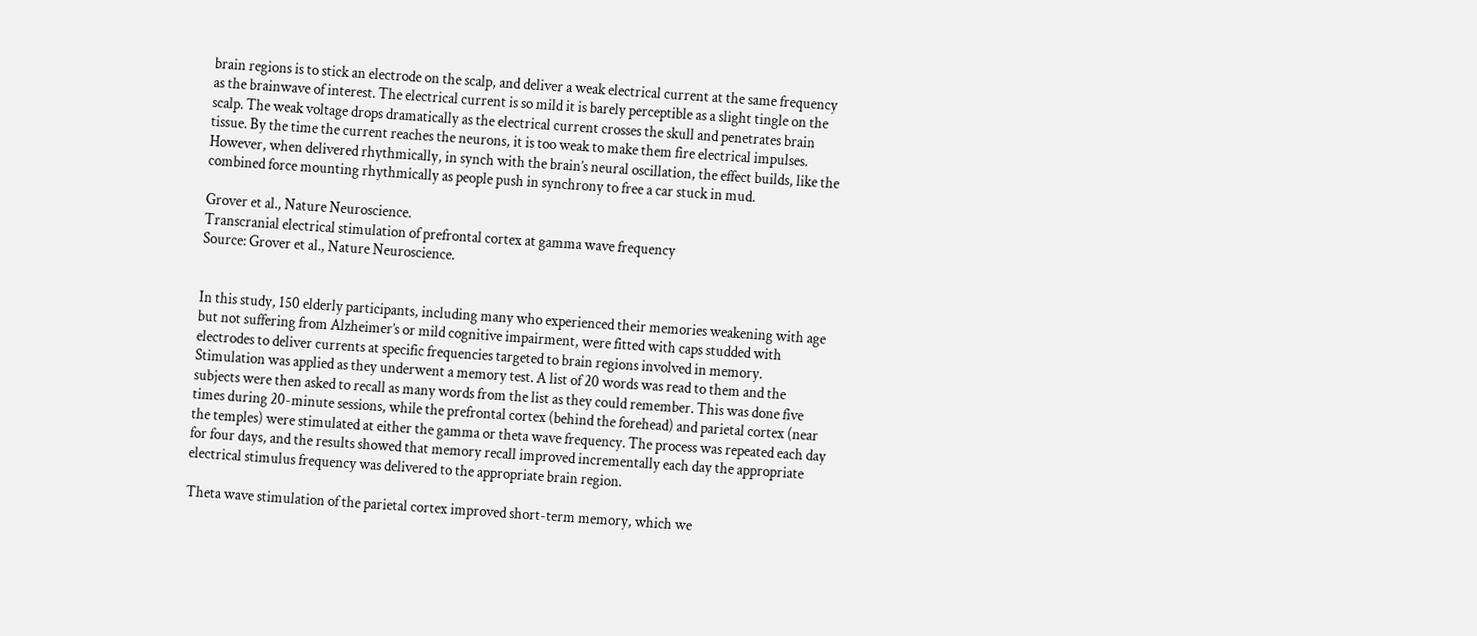brain regions is to stick an electrode on the scalp, and deliver a weak electrical current at the same frequency as the brainwave of interest. The electrical current is so mild it is barely perceptible as a slight tingle on the scalp. The weak voltage drops dramatically as the electrical current crosses the skull and penetrates brain tissue. By the time the current reaches the neurons, it is too weak to make them fire electrical impulses. However, when delivered rhythmically, in synch with the brain’s neural oscillation, the effect builds, like the combined force mounting rhythmically as people push in synchrony to free a car stuck in mud.

Grover et al., Nature Neuroscience.
Transcranial electrical stimulation of prefrontal cortex at gamma wave frequency
Source: Grover et al., Nature Neuroscience.


In this study, 150 elderly participants, including many who experienced their memories weakening with age but not suffering from Alzheimer’s or mild cognitive impairment, were fitted with caps studded with electrodes to deliver currents at specific frequencies targeted to brain regions involved in memory. Stimulation was applied as they underwent a memory test. A list of 20 words was read to them and the subjects were then asked to recall as many words from the list as they could remember. This was done five times during 20-minute sessions, while the prefrontal cortex (behind the forehead) and parietal cortex (near the temples) were stimulated at either the gamma or theta wave frequency. The process was repeated each day for four days, and the results showed that memory recall improved incrementally each day the appropriate electrical stimulus frequency was delivered to the appropriate brain region.

Theta wave stimulation of the parietal cortex improved short-term memory, which we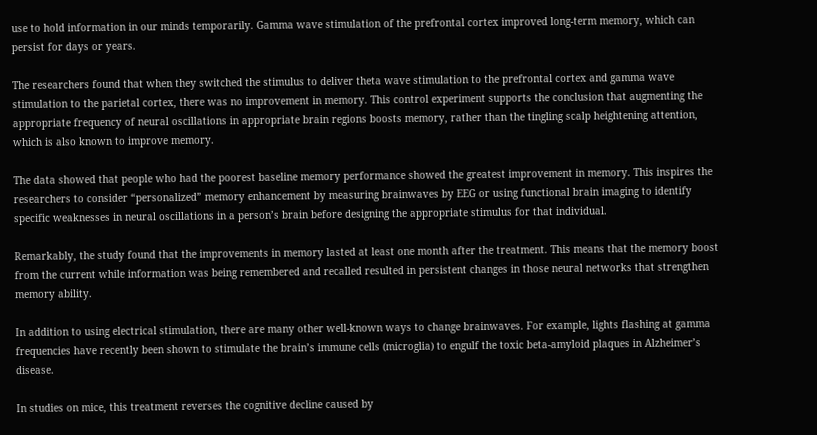use to hold information in our minds temporarily. Gamma wave stimulation of the prefrontal cortex improved long-term memory, which can persist for days or years.

The researchers found that when they switched the stimulus to deliver theta wave stimulation to the prefrontal cortex and gamma wave stimulation to the parietal cortex, there was no improvement in memory. This control experiment supports the conclusion that augmenting the appropriate frequency of neural oscillations in appropriate brain regions boosts memory, rather than the tingling scalp heightening attention, which is also known to improve memory.

The data showed that people who had the poorest baseline memory performance showed the greatest improvement in memory. This inspires the researchers to consider “personalized” memory enhancement by measuring brainwaves by EEG or using functional brain imaging to identify specific weaknesses in neural oscillations in a person’s brain before designing the appropriate stimulus for that individual.

Remarkably, the study found that the improvements in memory lasted at least one month after the treatment. This means that the memory boost from the current while information was being remembered and recalled resulted in persistent changes in those neural networks that strengthen memory ability.

In addition to using electrical stimulation, there are many other well-known ways to change brainwaves. For example, lights flashing at gamma frequencies have recently been shown to stimulate the brain’s immune cells (microglia) to engulf the toxic beta-amyloid plaques in Alzheimer’s disease.

In studies on mice, this treatment reverses the cognitive decline caused by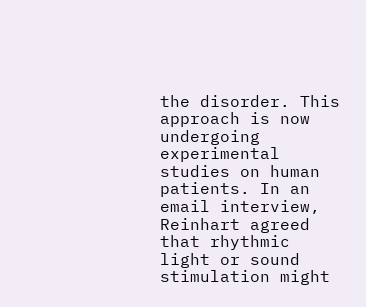the disorder. This approach is now undergoing experimental studies on human patients. In an email interview, Reinhart agreed that rhythmic light or sound stimulation might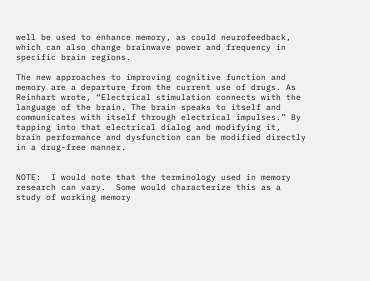well be used to enhance memory, as could neurofeedback, which can also change brainwave power and frequency in specific brain regions.

The new approaches to improving cognitive function and memory are a departure from the current use of drugs. As Reinhart wrote, “Electrical stimulation connects with the language of the brain. The brain speaks to itself and communicates with itself through electrical impulses.” By tapping into that electrical dialog and modifying it, brain performance and dysfunction can be modified directly in a drug-free manner.


NOTE:  I would note that the terminology used in memory research can vary.  Some would characterize this as a study of working memory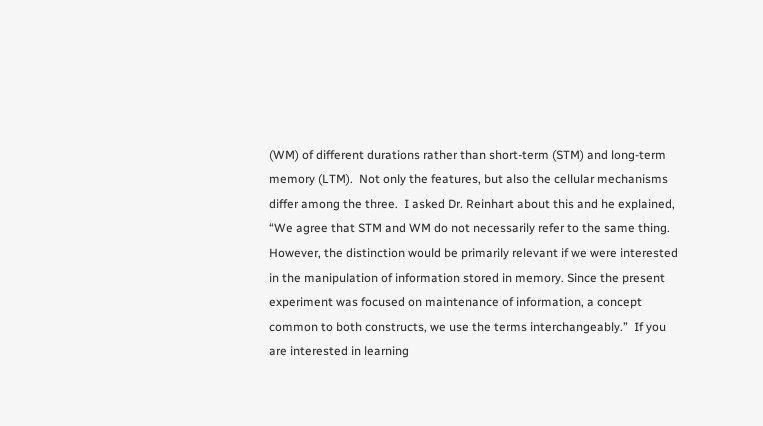(WM) of different durations rather than short-term (STM) and long-term memory (LTM).  Not only the features, but also the cellular mechanisms differ among the three.  I asked Dr. Reinhart about this and he explained, “We agree that STM and WM do not necessarily refer to the same thing. However, the distinction would be primarily relevant if we were interested in the manipulation of information stored in memory. Since the present experiment was focused on maintenance of information, a concept common to both constructs, we use the terms interchangeably.”  If you are interested in learning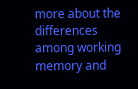more about the differences among working memory and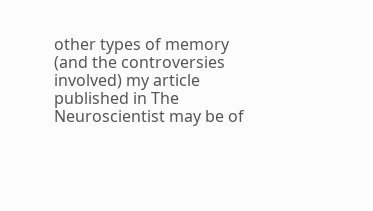other types of memory (and the controversies involved) my article published in The Neuroscientist may be of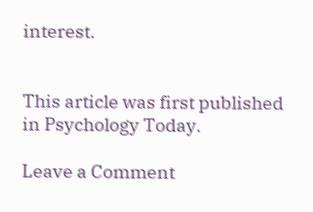interest.


This article was first published in Psychology Today.

Leave a Comment